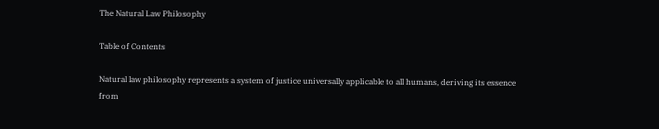The Natural Law Philosophy

Table of Contents

Natural law philosophy represents a system of justice universally applicable to all humans, deriving its essence from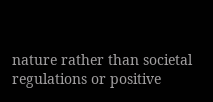nature rather than societal regulations or positive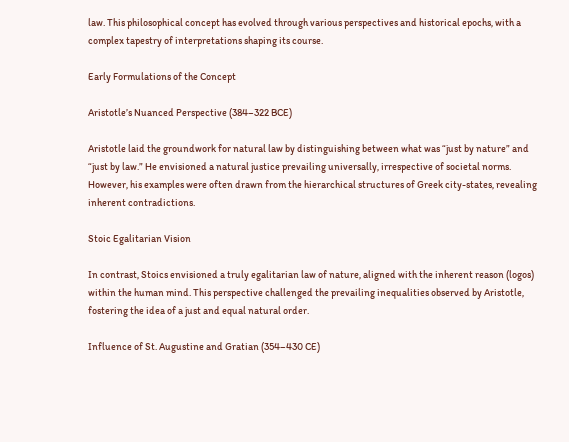law. This philosophical concept has evolved through various perspectives and historical epochs, with a complex tapestry of interpretations shaping its course.

Early Formulations of the Concept

Aristotle’s Nuanced Perspective (384–322 BCE)

Aristotle laid the groundwork for natural law by distinguishing between what was “just by nature” and “just by law.” He envisioned a natural justice prevailing universally, irrespective of societal norms. However, his examples were often drawn from the hierarchical structures of Greek city-states, revealing inherent contradictions.

Stoic Egalitarian Vision

In contrast, Stoics envisioned a truly egalitarian law of nature, aligned with the inherent reason (logos) within the human mind. This perspective challenged the prevailing inequalities observed by Aristotle, fostering the idea of a just and equal natural order.

Influence of St. Augustine and Gratian (354–430 CE)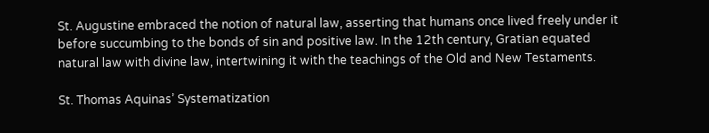St. Augustine embraced the notion of natural law, asserting that humans once lived freely under it before succumbing to the bonds of sin and positive law. In the 12th century, Gratian equated natural law with divine law, intertwining it with the teachings of the Old and New Testaments.

St. Thomas Aquinas’ Systematization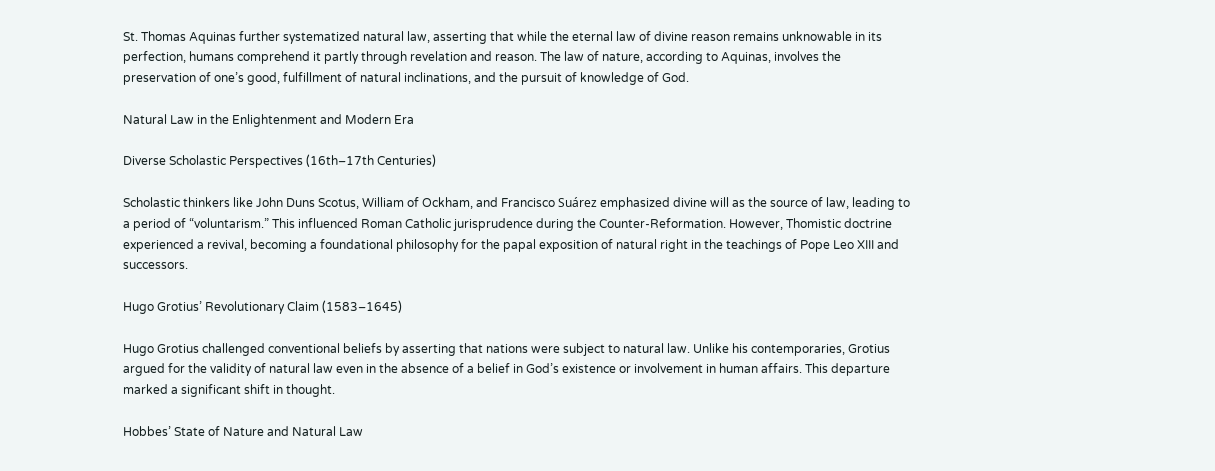St. Thomas Aquinas further systematized natural law, asserting that while the eternal law of divine reason remains unknowable in its perfection, humans comprehend it partly through revelation and reason. The law of nature, according to Aquinas, involves the preservation of one’s good, fulfillment of natural inclinations, and the pursuit of knowledge of God.

Natural Law in the Enlightenment and Modern Era

Diverse Scholastic Perspectives (16th–17th Centuries)

Scholastic thinkers like John Duns Scotus, William of Ockham, and Francisco Suárez emphasized divine will as the source of law, leading to a period of “voluntarism.” This influenced Roman Catholic jurisprudence during the Counter-Reformation. However, Thomistic doctrine experienced a revival, becoming a foundational philosophy for the papal exposition of natural right in the teachings of Pope Leo XIII and successors.

Hugo Grotius’ Revolutionary Claim (1583–1645)

Hugo Grotius challenged conventional beliefs by asserting that nations were subject to natural law. Unlike his contemporaries, Grotius argued for the validity of natural law even in the absence of a belief in God’s existence or involvement in human affairs. This departure marked a significant shift in thought.

Hobbes’ State of Nature and Natural Law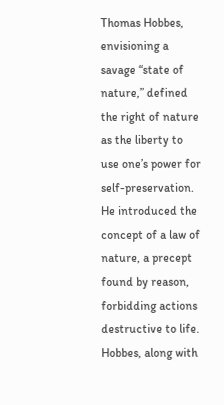Thomas Hobbes, envisioning a savage “state of nature,” defined the right of nature as the liberty to use one’s power for self-preservation. He introduced the concept of a law of nature, a precept found by reason, forbidding actions destructive to life. Hobbes, along with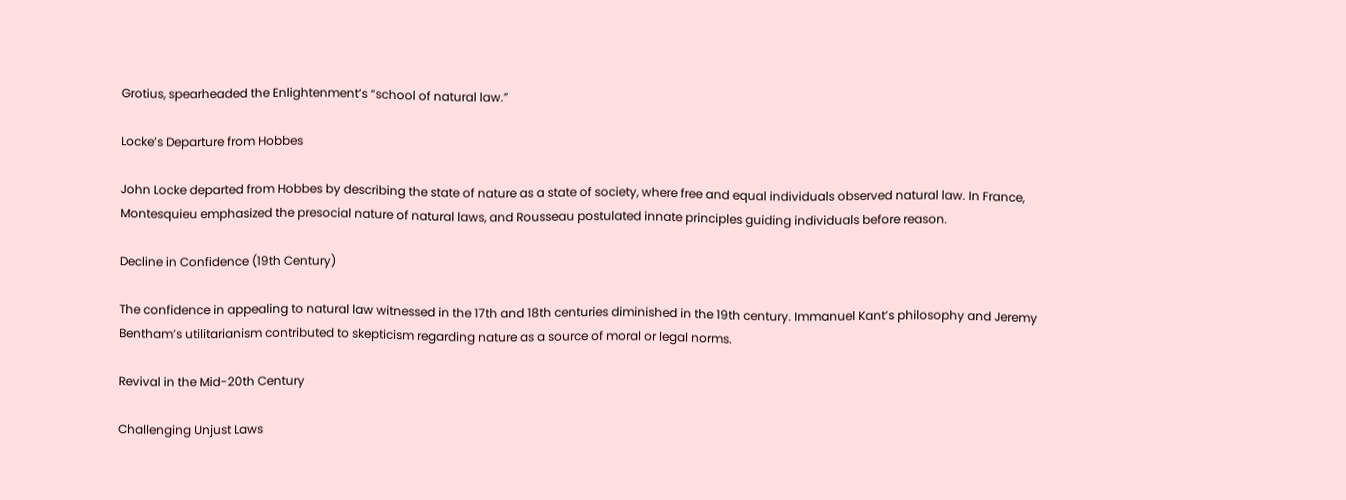Grotius, spearheaded the Enlightenment’s “school of natural law.”

Locke’s Departure from Hobbes

John Locke departed from Hobbes by describing the state of nature as a state of society, where free and equal individuals observed natural law. In France, Montesquieu emphasized the presocial nature of natural laws, and Rousseau postulated innate principles guiding individuals before reason.

Decline in Confidence (19th Century)

The confidence in appealing to natural law witnessed in the 17th and 18th centuries diminished in the 19th century. Immanuel Kant’s philosophy and Jeremy Bentham’s utilitarianism contributed to skepticism regarding nature as a source of moral or legal norms.

Revival in the Mid-20th Century

Challenging Unjust Laws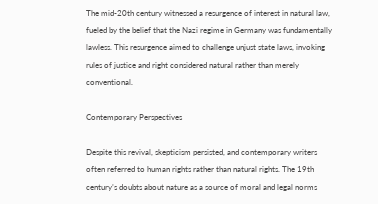The mid-20th century witnessed a resurgence of interest in natural law, fueled by the belief that the Nazi regime in Germany was fundamentally lawless. This resurgence aimed to challenge unjust state laws, invoking rules of justice and right considered natural rather than merely conventional.

Contemporary Perspectives

Despite this revival, skepticism persisted, and contemporary writers often referred to human rights rather than natural rights. The 19th century’s doubts about nature as a source of moral and legal norms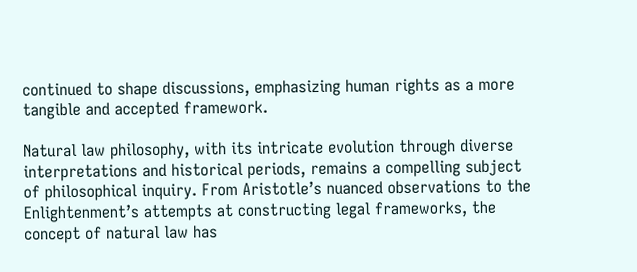continued to shape discussions, emphasizing human rights as a more tangible and accepted framework.

Natural law philosophy, with its intricate evolution through diverse interpretations and historical periods, remains a compelling subject of philosophical inquiry. From Aristotle’s nuanced observations to the Enlightenment’s attempts at constructing legal frameworks, the concept of natural law has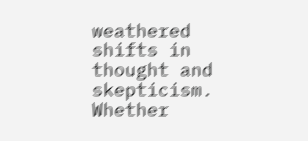weathered shifts in thought and skepticism. Whether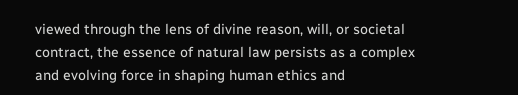viewed through the lens of divine reason, will, or societal contract, the essence of natural law persists as a complex and evolving force in shaping human ethics and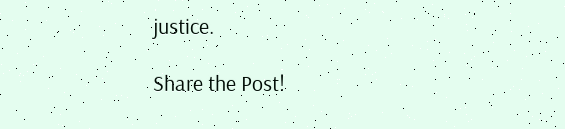justice.

Share the Post!